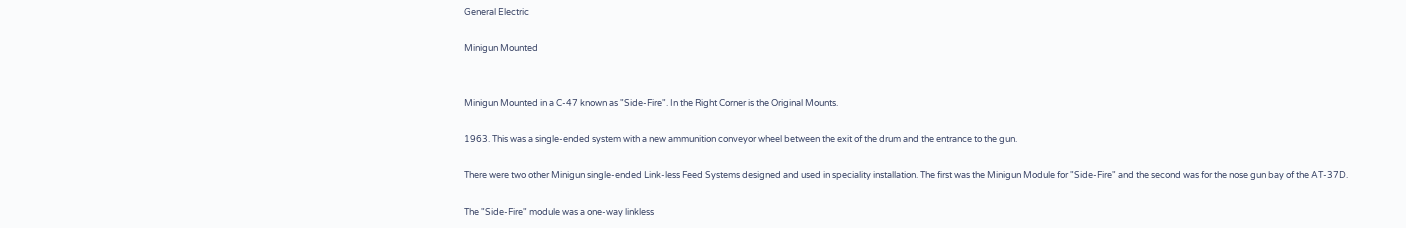General Electric

Minigun Mounted


Minigun Mounted in a C-47 known as "Side-Fire". In the Right Corner is the Original Mounts.

1963. This was a single-ended system with a new ammunition conveyor wheel between the exit of the drum and the entrance to the gun.

There were two other Minigun single-ended Link-less Feed Systems designed and used in speciality installation. The first was the Minigun Module for "Side-Fire" and the second was for the nose gun bay of the AT-37D.

The "Side-Fire" module was a one-way linkless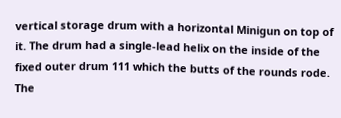vertical storage drum with a horizontal Minigun on top of it. The drum had a single-lead helix on the inside of the fixed outer drum 111 which the butts of the rounds rode. The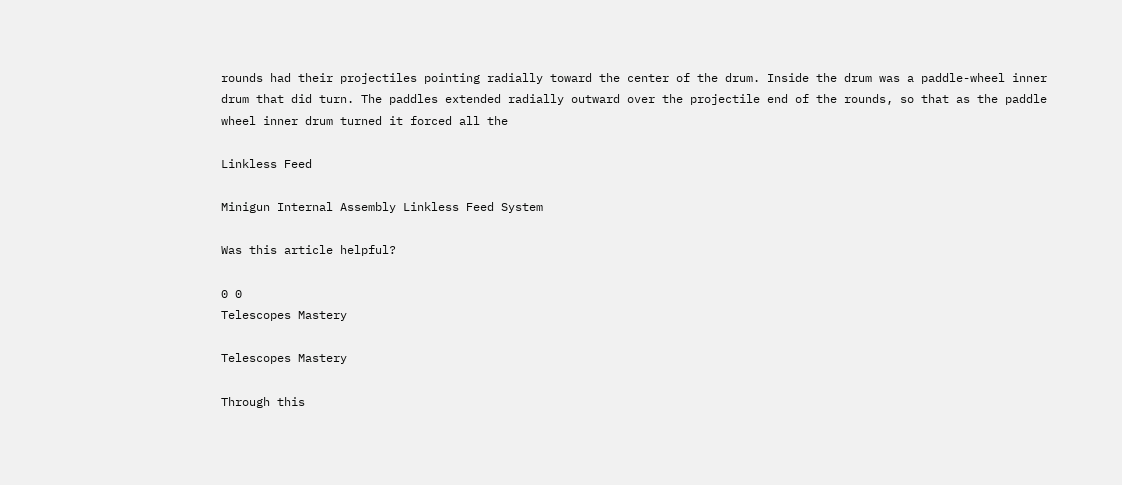rounds had their projectiles pointing radially toward the center of the drum. Inside the drum was a paddle-wheel inner drum that did turn. The paddles extended radially outward over the projectile end of the rounds, so that as the paddle wheel inner drum turned it forced all the

Linkless Feed

Minigun Internal Assembly Linkless Feed System

Was this article helpful?

0 0
Telescopes Mastery

Telescopes Mastery

Through this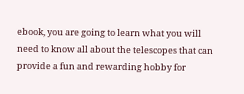ebook, you are going to learn what you will need to know all about the telescopes that can provide a fun and rewarding hobby for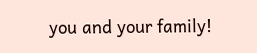you and your family!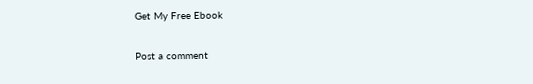Get My Free Ebook

Post a comment